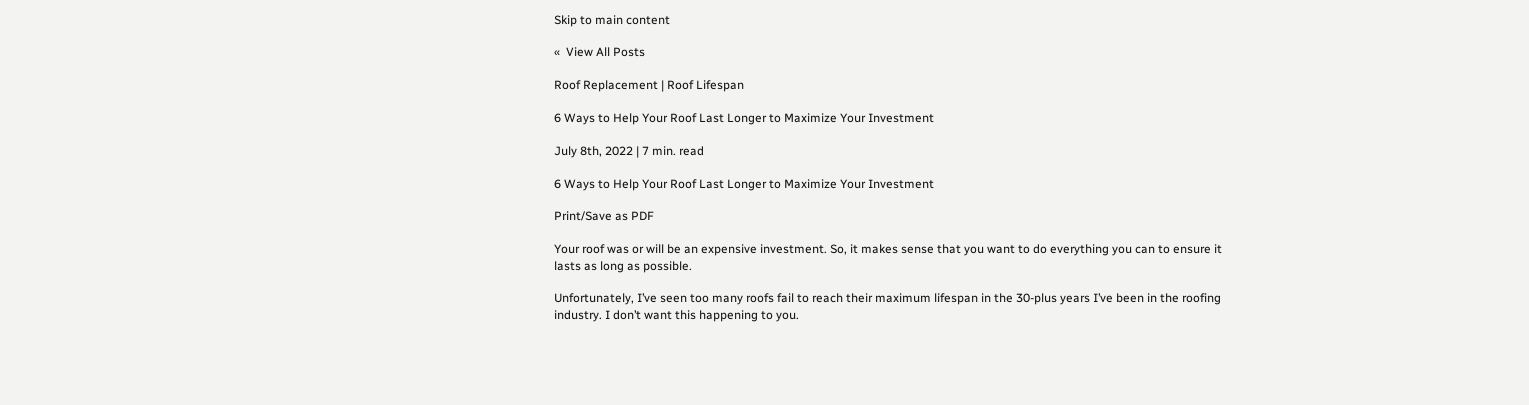Skip to main content

«  View All Posts

Roof Replacement | Roof Lifespan

6 Ways to Help Your Roof Last Longer to Maximize Your Investment

July 8th, 2022 | 7 min. read

6 Ways to Help Your Roof Last Longer to Maximize Your Investment

Print/Save as PDF

Your roof was or will be an expensive investment. So, it makes sense that you want to do everything you can to ensure it lasts as long as possible.

Unfortunately, I’ve seen too many roofs fail to reach their maximum lifespan in the 30-plus years I’ve been in the roofing industry. I don’t want this happening to you.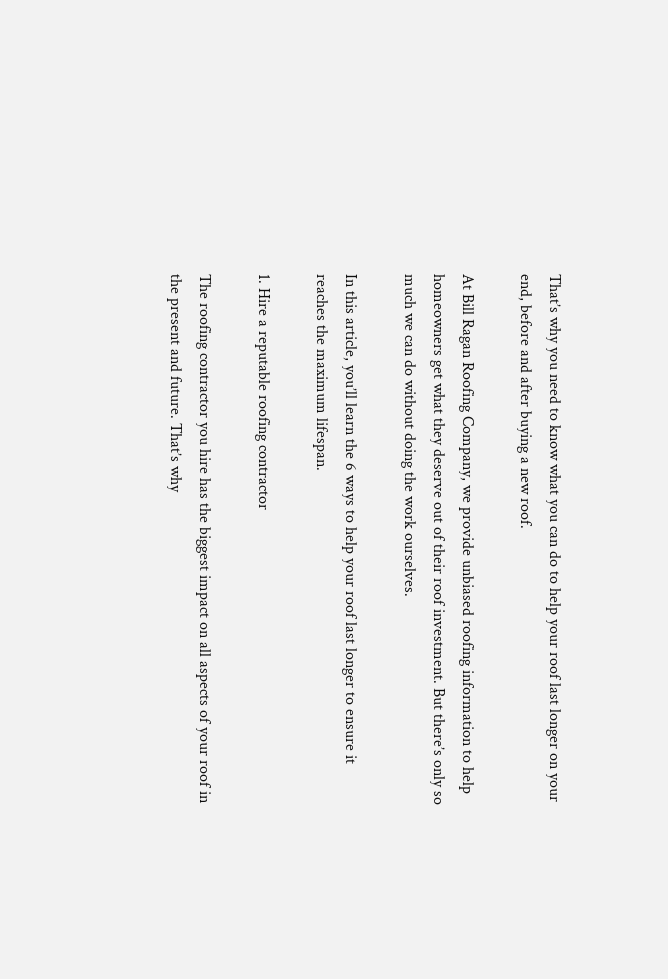That’s why you need to know what you can do to help your roof last longer on your end, before and after buying a new roof.

At Bill Ragan Roofing Company, we provide unbiased roofing information to help homeowners get what they deserve out of their roof investment. But there’s only so much we can do without doing the work ourselves.

In this article, you’ll learn the 6 ways to help your roof last longer to ensure it reaches the maximum lifespan.

1. Hire a reputable roofing contractor

The roofing contractor you hire has the biggest impact on all aspects of your roof in the present and future. That’s why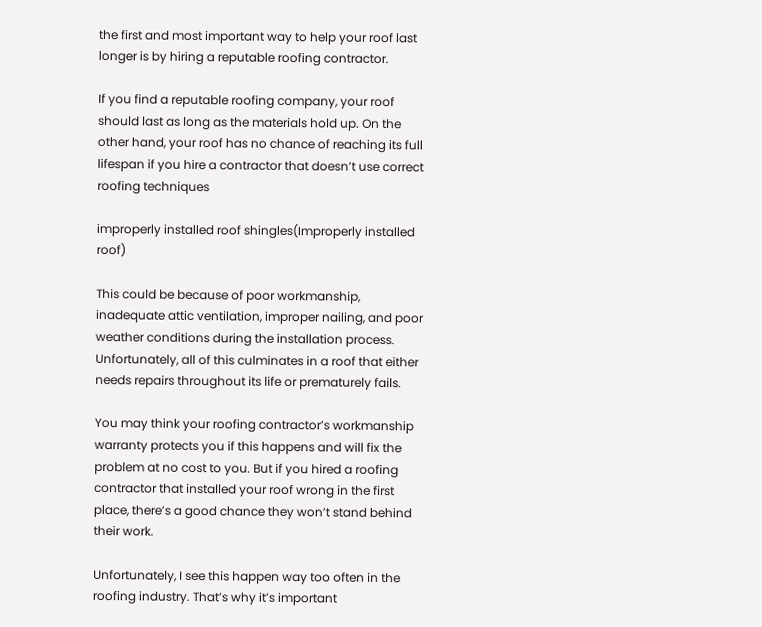the first and most important way to help your roof last longer is by hiring a reputable roofing contractor.

If you find a reputable roofing company, your roof should last as long as the materials hold up. On the other hand, your roof has no chance of reaching its full lifespan if you hire a contractor that doesn’t use correct roofing techniques

improperly installed roof shingles(Improperly installed roof)

This could be because of poor workmanship, inadequate attic ventilation, improper nailing, and poor weather conditions during the installation process. Unfortunately, all of this culminates in a roof that either needs repairs throughout its life or prematurely fails.

You may think your roofing contractor’s workmanship warranty protects you if this happens and will fix the problem at no cost to you. But if you hired a roofing contractor that installed your roof wrong in the first place, there’s a good chance they won’t stand behind their work.

Unfortunately, I see this happen way too often in the roofing industry. That’s why it’s important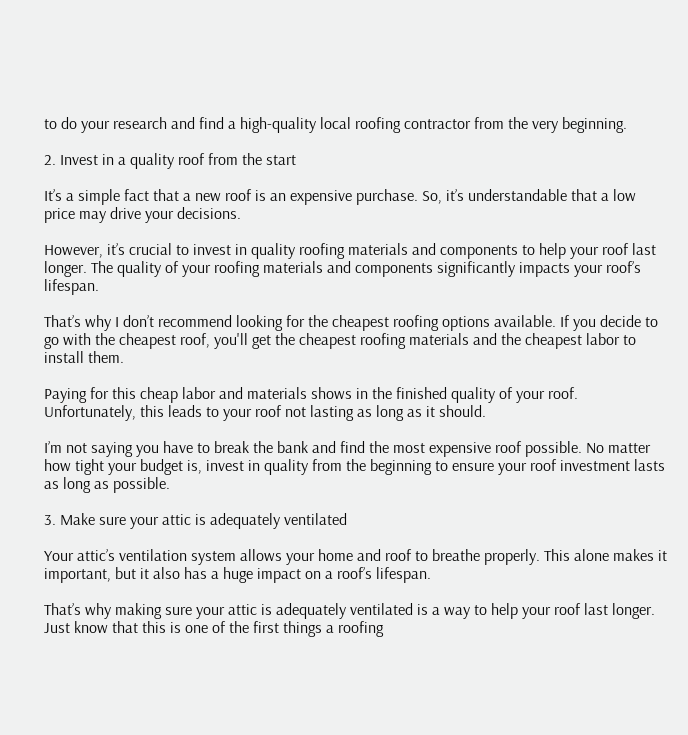to do your research and find a high-quality local roofing contractor from the very beginning.

2. Invest in a quality roof from the start

It’s a simple fact that a new roof is an expensive purchase. So, it’s understandable that a low price may drive your decisions.

However, it’s crucial to invest in quality roofing materials and components to help your roof last longer. The quality of your roofing materials and components significantly impacts your roof’s lifespan.

That’s why I don’t recommend looking for the cheapest roofing options available. If you decide to go with the cheapest roof, you'll get the cheapest roofing materials and the cheapest labor to install them.

Paying for this cheap labor and materials shows in the finished quality of your roof. Unfortunately, this leads to your roof not lasting as long as it should.

I’m not saying you have to break the bank and find the most expensive roof possible. No matter how tight your budget is, invest in quality from the beginning to ensure your roof investment lasts as long as possible.

3. Make sure your attic is adequately ventilated

Your attic’s ventilation system allows your home and roof to breathe properly. This alone makes it important, but it also has a huge impact on a roof’s lifespan.

That’s why making sure your attic is adequately ventilated is a way to help your roof last longer. Just know that this is one of the first things a roofing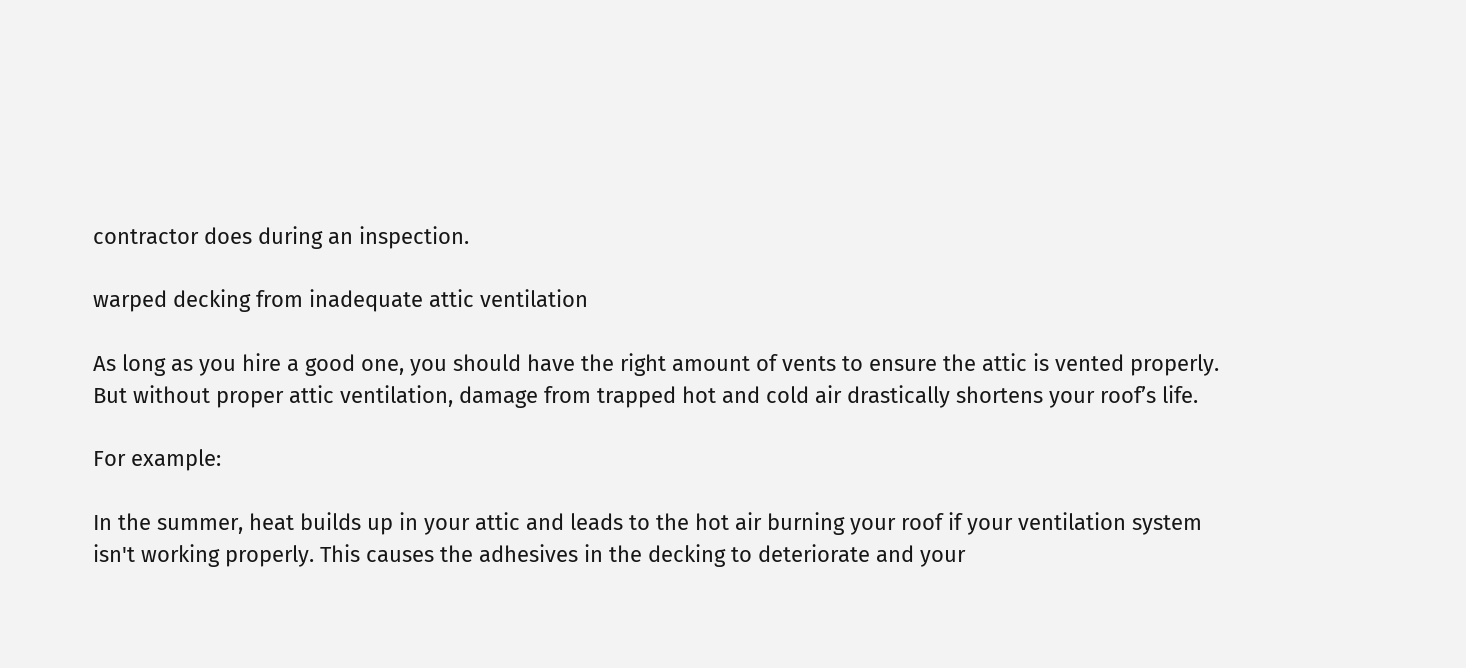contractor does during an inspection.

warped decking from inadequate attic ventilation

As long as you hire a good one, you should have the right amount of vents to ensure the attic is vented properly. But without proper attic ventilation, damage from trapped hot and cold air drastically shortens your roof’s life.

For example:

In the summer, heat builds up in your attic and leads to the hot air burning your roof if your ventilation system isn't working properly. This causes the adhesives in the decking to deteriorate and your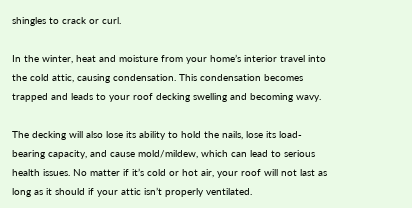shingles to crack or curl.

In the winter, heat and moisture from your home’s interior travel into the cold attic, causing condensation. This condensation becomes trapped and leads to your roof decking swelling and becoming wavy.

The decking will also lose its ability to hold the nails, lose its load-bearing capacity, and cause mold/mildew, which can lead to serious health issues. No matter if it’s cold or hot air, your roof will not last as long as it should if your attic isn’t properly ventilated.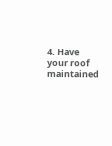4. Have your roof maintained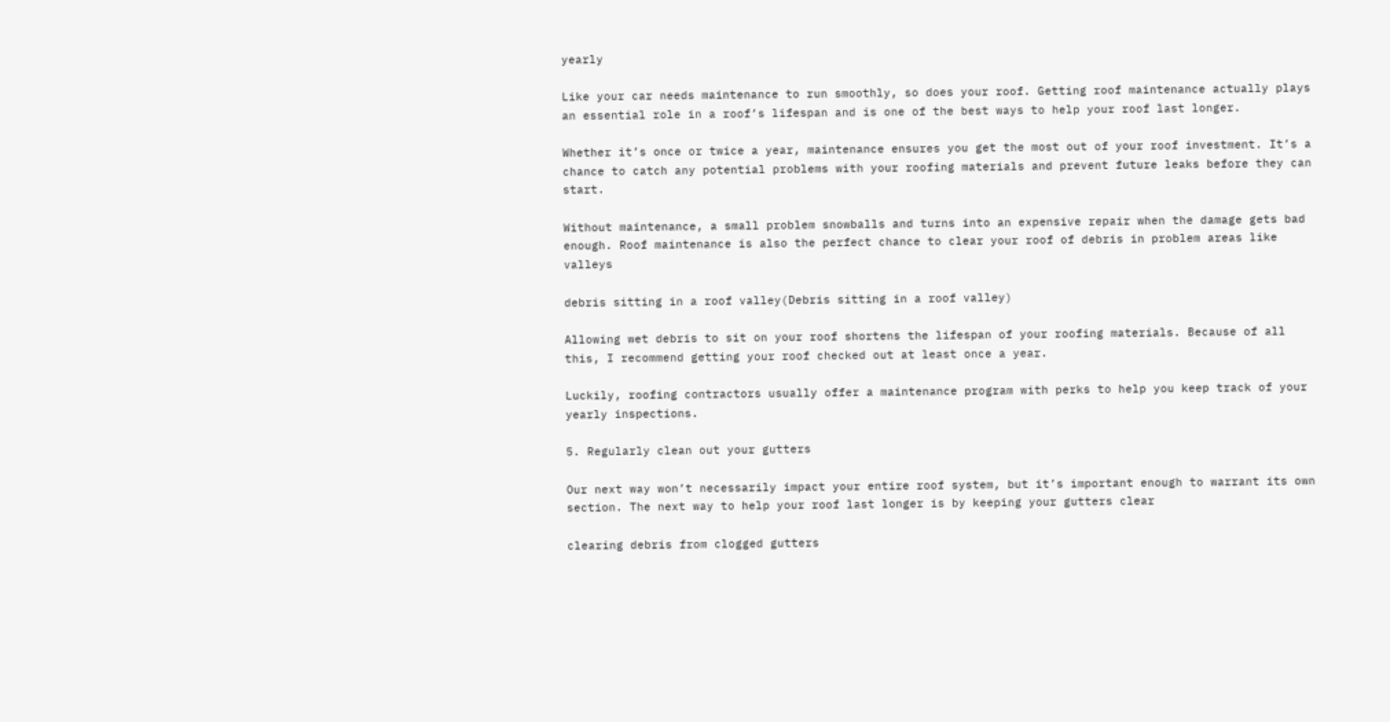yearly

Like your car needs maintenance to run smoothly, so does your roof. Getting roof maintenance actually plays an essential role in a roof’s lifespan and is one of the best ways to help your roof last longer.

Whether it’s once or twice a year, maintenance ensures you get the most out of your roof investment. It’s a chance to catch any potential problems with your roofing materials and prevent future leaks before they can start.

Without maintenance, a small problem snowballs and turns into an expensive repair when the damage gets bad enough. Roof maintenance is also the perfect chance to clear your roof of debris in problem areas like valleys

debris sitting in a roof valley(Debris sitting in a roof valley)

Allowing wet debris to sit on your roof shortens the lifespan of your roofing materials. Because of all this, I recommend getting your roof checked out at least once a year.

Luckily, roofing contractors usually offer a maintenance program with perks to help you keep track of your yearly inspections.

5. Regularly clean out your gutters

Our next way won’t necessarily impact your entire roof system, but it’s important enough to warrant its own section. The next way to help your roof last longer is by keeping your gutters clear

clearing debris from clogged gutters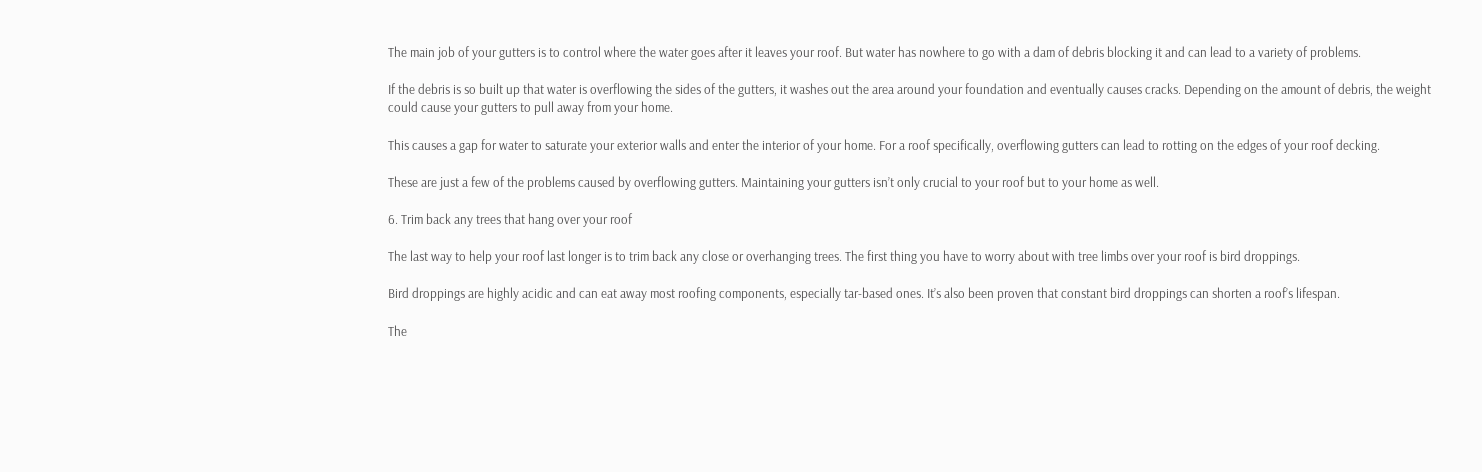The main job of your gutters is to control where the water goes after it leaves your roof. But water has nowhere to go with a dam of debris blocking it and can lead to a variety of problems.

If the debris is so built up that water is overflowing the sides of the gutters, it washes out the area around your foundation and eventually causes cracks. Depending on the amount of debris, the weight could cause your gutters to pull away from your home.

This causes a gap for water to saturate your exterior walls and enter the interior of your home. For a roof specifically, overflowing gutters can lead to rotting on the edges of your roof decking.

These are just a few of the problems caused by overflowing gutters. Maintaining your gutters isn’t only crucial to your roof but to your home as well.

6. Trim back any trees that hang over your roof

The last way to help your roof last longer is to trim back any close or overhanging trees. The first thing you have to worry about with tree limbs over your roof is bird droppings.

Bird droppings are highly acidic and can eat away most roofing components, especially tar-based ones. It’s also been proven that constant bird droppings can shorten a roof’s lifespan.

The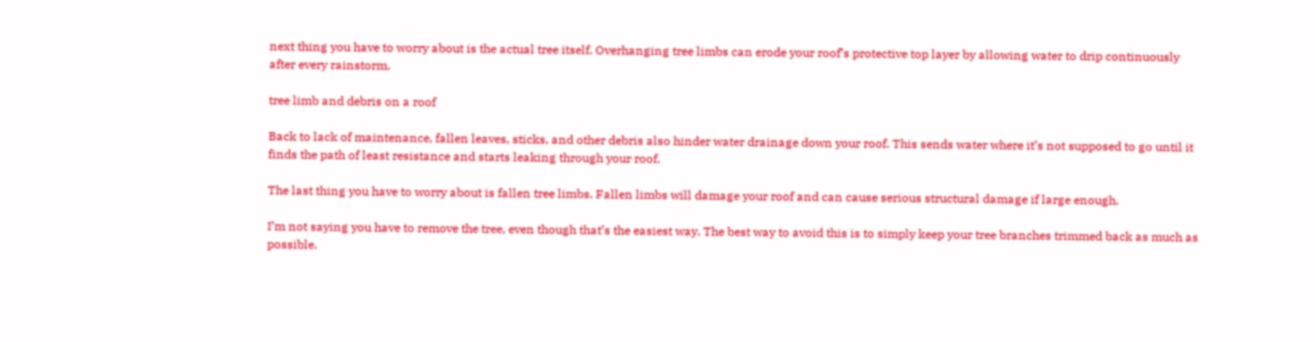next thing you have to worry about is the actual tree itself. Overhanging tree limbs can erode your roof’s protective top layer by allowing water to drip continuously after every rainstorm.

tree limb and debris on a roof

Back to lack of maintenance, fallen leaves, sticks, and other debris also hinder water drainage down your roof. This sends water where it’s not supposed to go until it finds the path of least resistance and starts leaking through your roof.

The last thing you have to worry about is fallen tree limbs. Fallen limbs will damage your roof and can cause serious structural damage if large enough.

I’m not saying you have to remove the tree, even though that’s the easiest way. The best way to avoid this is to simply keep your tree branches trimmed back as much as possible.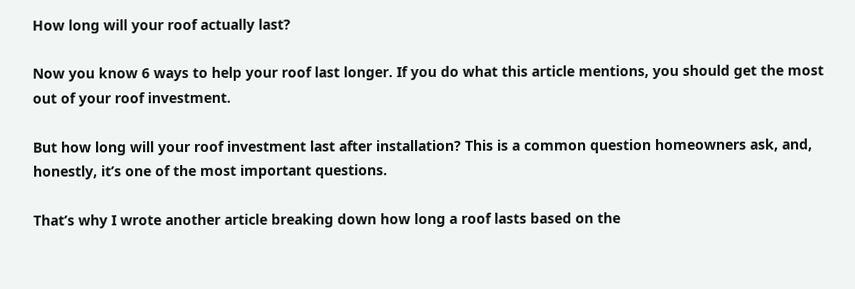How long will your roof actually last?

Now you know 6 ways to help your roof last longer. If you do what this article mentions, you should get the most out of your roof investment.

But how long will your roof investment last after installation? This is a common question homeowners ask, and, honestly, it’s one of the most important questions.

That’s why I wrote another article breaking down how long a roof lasts based on the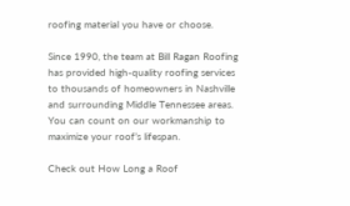roofing material you have or choose.

Since 1990, the team at Bill Ragan Roofing has provided high-quality roofing services to thousands of homeowners in Nashville and surrounding Middle Tennessee areas. You can count on our workmanship to maximize your roof’s lifespan.

Check out How Long a Roof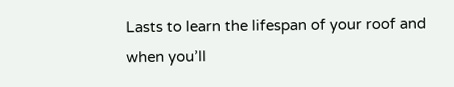Lasts to learn the lifespan of your roof and when you’ll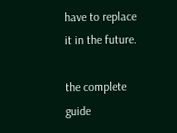have to replace it in the future.

the complete guide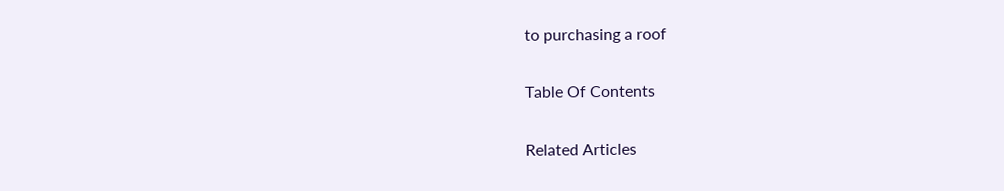to purchasing a roof

Table Of Contents

Related Articles